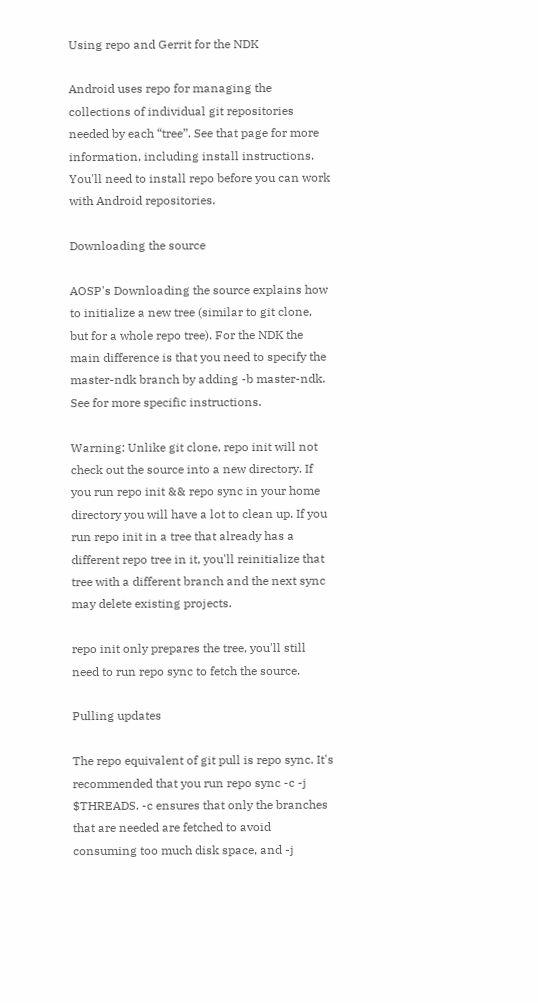Using repo and Gerrit for the NDK

Android uses repo for managing the collections of individual git repositories needed by each “tree”. See that page for more information, including install instructions. You'll need to install repo before you can work with Android repositories.

Downloading the source

AOSP's Downloading the source explains how to initialize a new tree (similar to git clone, but for a whole repo tree). For the NDK the main difference is that you need to specify the master-ndk branch by adding -b master-ndk. See for more specific instructions.

Warning: Unlike git clone, repo init will not check out the source into a new directory. If you run repo init && repo sync in your home directory you will have a lot to clean up. If you run repo init in a tree that already has a different repo tree in it, you'll reinitialize that tree with a different branch and the next sync may delete existing projects.

repo init only prepares the tree, you'll still need to run repo sync to fetch the source.

Pulling updates

The repo equivalent of git pull is repo sync. It's recommended that you run repo sync -c -j $THREADS. -c ensures that only the branches that are needed are fetched to avoid consuming too much disk space, and -j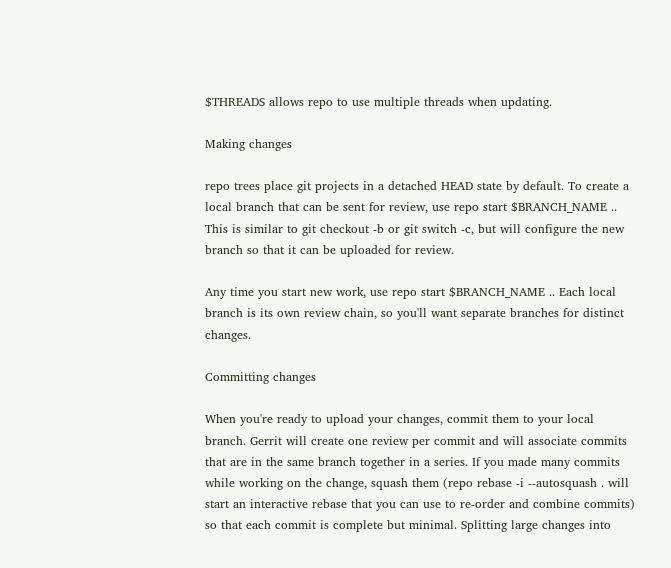$THREADS allows repo to use multiple threads when updating.

Making changes

repo trees place git projects in a detached HEAD state by default. To create a local branch that can be sent for review, use repo start $BRANCH_NAME .. This is similar to git checkout -b or git switch -c, but will configure the new branch so that it can be uploaded for review.

Any time you start new work, use repo start $BRANCH_NAME .. Each local branch is its own review chain, so you'll want separate branches for distinct changes.

Committing changes

When you're ready to upload your changes, commit them to your local branch. Gerrit will create one review per commit and will associate commits that are in the same branch together in a series. If you made many commits while working on the change, squash them (repo rebase -i --autosquash . will start an interactive rebase that you can use to re-order and combine commits) so that each commit is complete but minimal. Splitting large changes into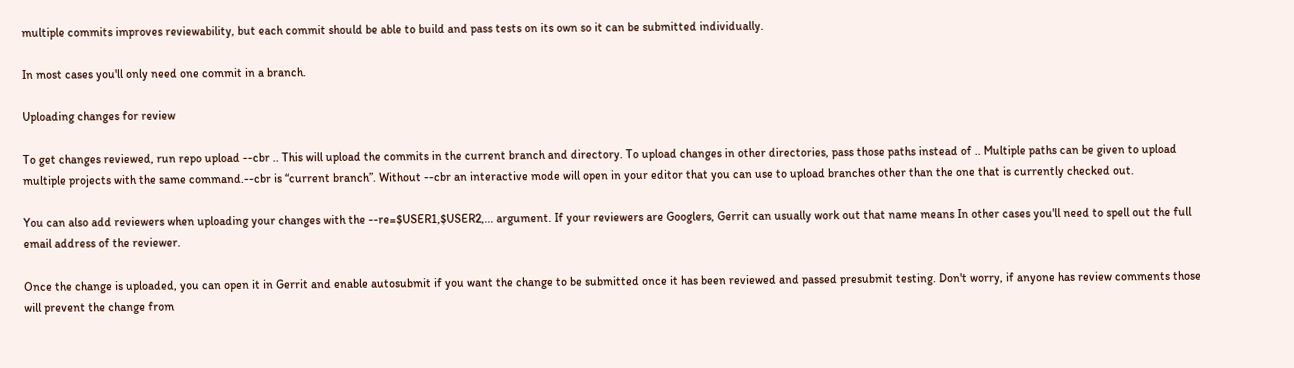multiple commits improves reviewability, but each commit should be able to build and pass tests on its own so it can be submitted individually.

In most cases you'll only need one commit in a branch.

Uploading changes for review

To get changes reviewed, run repo upload --cbr .. This will upload the commits in the current branch and directory. To upload changes in other directories, pass those paths instead of .. Multiple paths can be given to upload multiple projects with the same command.--cbr is “current branch”. Without --cbr an interactive mode will open in your editor that you can use to upload branches other than the one that is currently checked out.

You can also add reviewers when uploading your changes with the --re=$USER1,$USER2,... argument. If your reviewers are Googlers, Gerrit can usually work out that name means In other cases you'll need to spell out the full email address of the reviewer.

Once the change is uploaded, you can open it in Gerrit and enable autosubmit if you want the change to be submitted once it has been reviewed and passed presubmit testing. Don't worry, if anyone has review comments those will prevent the change from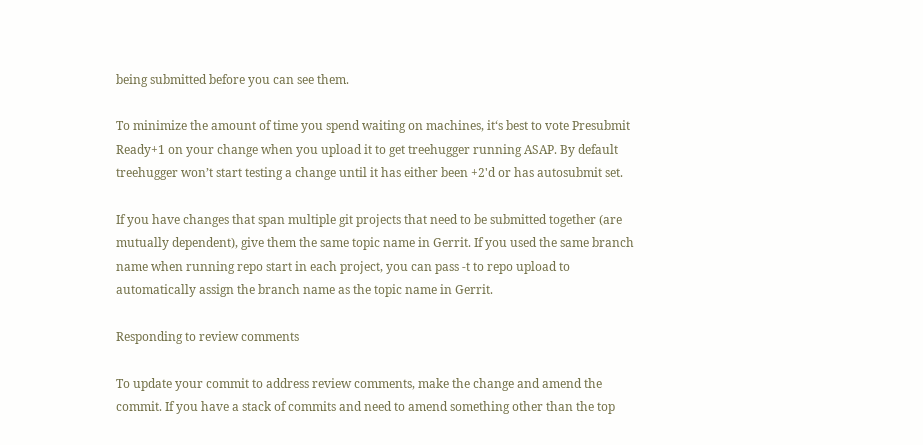being submitted before you can see them.

To minimize the amount of time you spend waiting on machines, it‘s best to vote Presubmit Ready+1 on your change when you upload it to get treehugger running ASAP. By default treehugger won’t start testing a change until it has either been +2'd or has autosubmit set.

If you have changes that span multiple git projects that need to be submitted together (are mutually dependent), give them the same topic name in Gerrit. If you used the same branch name when running repo start in each project, you can pass -t to repo upload to automatically assign the branch name as the topic name in Gerrit.

Responding to review comments

To update your commit to address review comments, make the change and amend the commit. If you have a stack of commits and need to amend something other than the top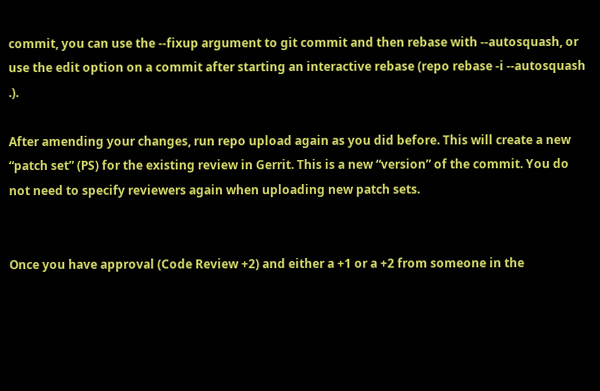commit, you can use the --fixup argument to git commit and then rebase with --autosquash, or use the edit option on a commit after starting an interactive rebase (repo rebase -i --autosquash .).

After amending your changes, run repo upload again as you did before. This will create a new “patch set” (PS) for the existing review in Gerrit. This is a new “version” of the commit. You do not need to specify reviewers again when uploading new patch sets.


Once you have approval (Code Review +2) and either a +1 or a +2 from someone in the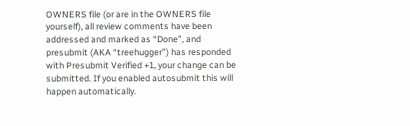OWNERS file (or are in the OWNERS file yourself), all review comments have been addressed and marked as “Done”, and presubmit (AKA “treehugger”) has responded with Presubmit Verified +1, your change can be submitted. If you enabled autosubmit this will happen automatically.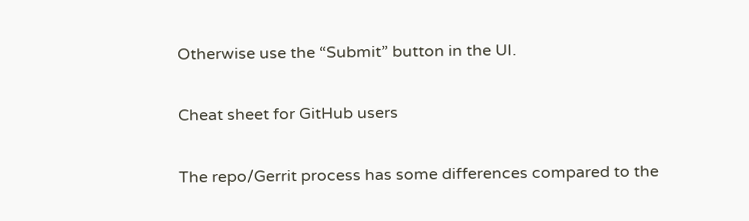Otherwise use the “Submit” button in the UI.

Cheat sheet for GitHub users

The repo/Gerrit process has some differences compared to the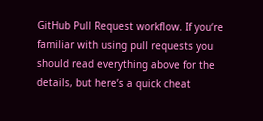GitHub Pull Request workflow. If you‘re familiar with using pull requests you should read everything above for the details, but here’s a quick cheat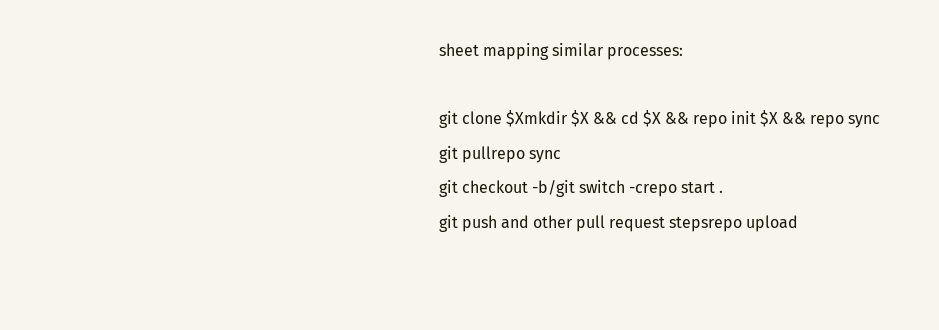sheet mapping similar processes:

git clone $Xmkdir $X && cd $X && repo init $X && repo sync
git pullrepo sync
git checkout -b/git switch -crepo start .
git push and other pull request stepsrepo upload